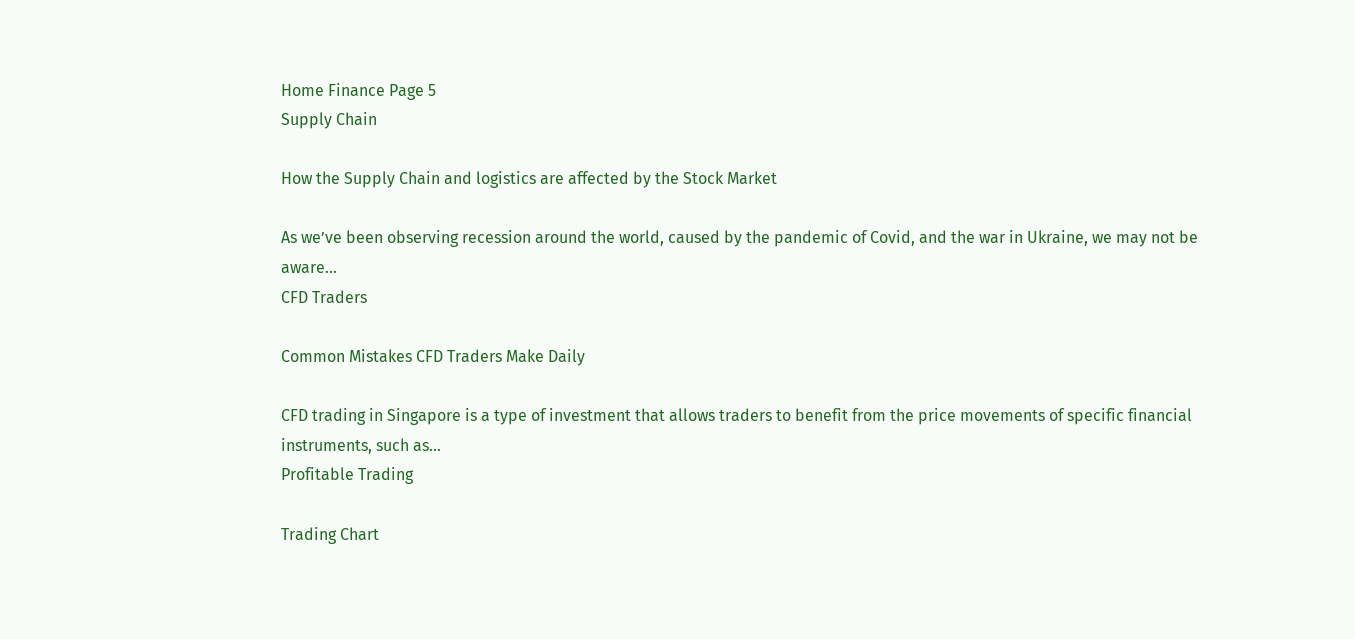Home Finance Page 5
Supply Chain

How the Supply Chain and logistics are affected by the Stock Market

As we’ve been observing recession around the world, caused by the pandemic of Covid, and the war in Ukraine, we may not be aware...
CFD Traders

Common Mistakes CFD Traders Make Daily

CFD trading in Singapore is a type of investment that allows traders to benefit from the price movements of specific financial instruments, such as...
Profitable Trading

Trading Chart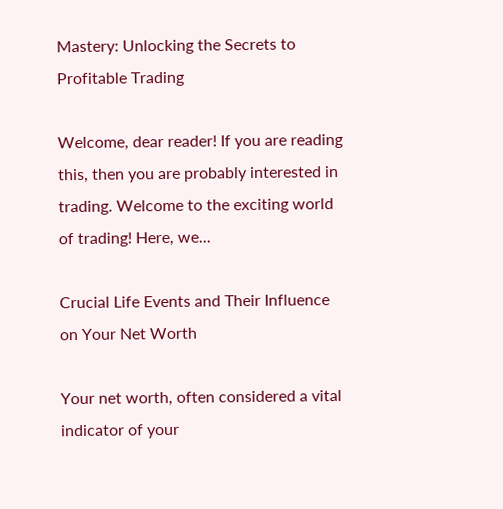Mastery: Unlocking the Secrets to Profitable Trading

Welcome, dear reader! If you are reading this, then you are probably interested in trading. Welcome to the exciting world of trading! Here, we...

Crucial Life Events and Their Influence on Your Net Worth

Your net worth, often considered a vital indicator of your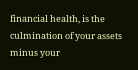financial health, is the culmination of your assets minus your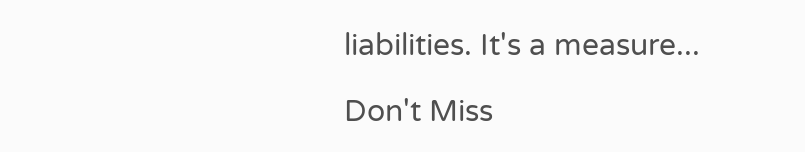liabilities. It's a measure...

Don't Miss